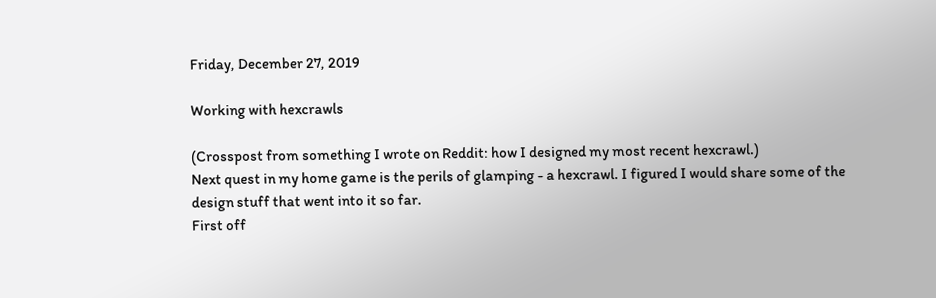Friday, December 27, 2019

Working with hexcrawls

(Crosspost from something I wrote on Reddit: how I designed my most recent hexcrawl.)
Next quest in my home game is the perils of glamping - a hexcrawl. I figured I would share some of the design stuff that went into it so far.
First off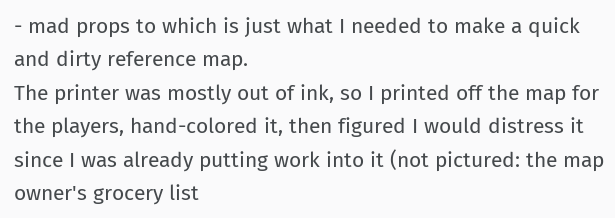- mad props to which is just what I needed to make a quick and dirty reference map.
The printer was mostly out of ink, so I printed off the map for the players, hand-colored it, then figured I would distress it since I was already putting work into it (not pictured: the map owner's grocery list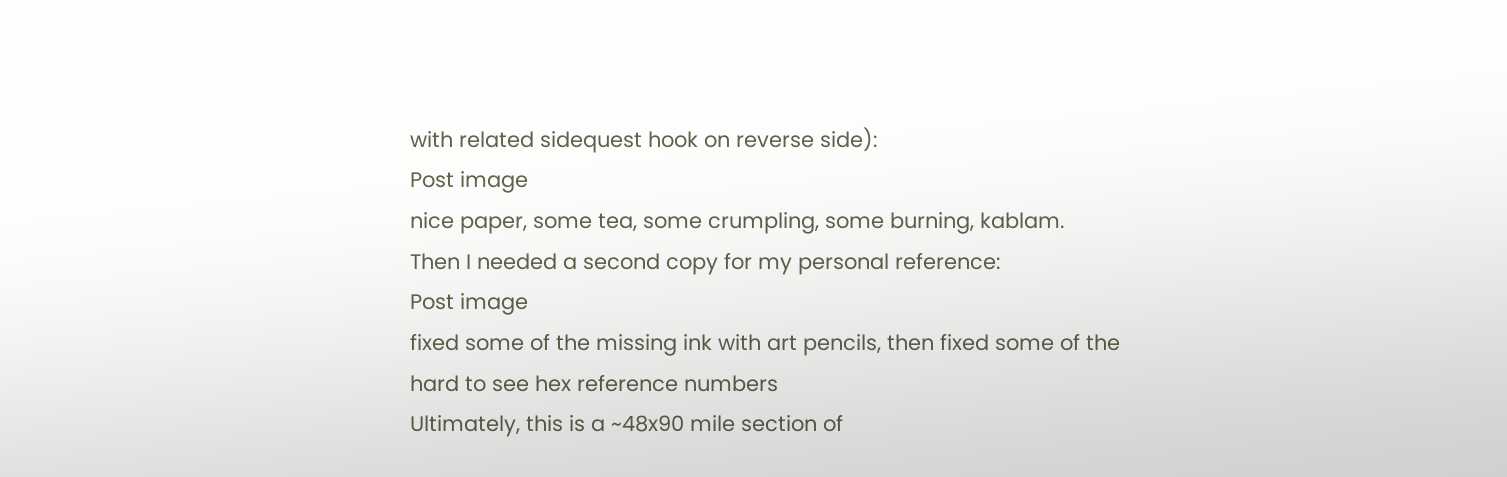with related sidequest hook on reverse side):
Post image
nice paper, some tea, some crumpling, some burning, kablam.
Then I needed a second copy for my personal reference:
Post image
fixed some of the missing ink with art pencils, then fixed some of the hard to see hex reference numbers
Ultimately, this is a ~48x90 mile section of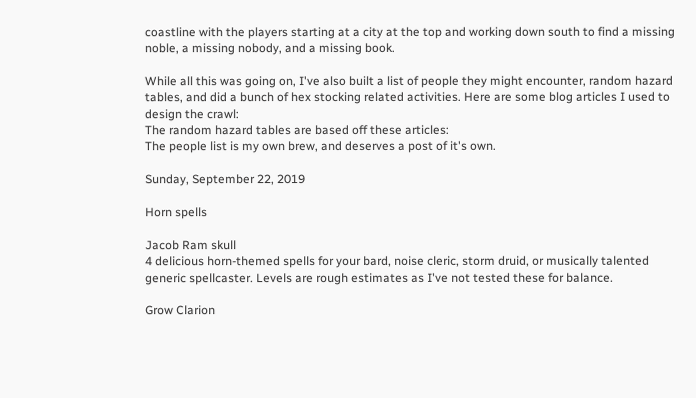coastline with the players starting at a city at the top and working down south to find a missing noble, a missing nobody, and a missing book.

While all this was going on, I've also built a list of people they might encounter, random hazard tables, and did a bunch of hex stocking related activities. Here are some blog articles I used to design the crawl:
The random hazard tables are based off these articles:
The people list is my own brew, and deserves a post of it's own.

Sunday, September 22, 2019

Horn spells

Jacob Ram skull
4 delicious horn-themed spells for your bard, noise cleric, storm druid, or musically talented generic spellcaster. Levels are rough estimates as I've not tested these for balance.

Grow Clarion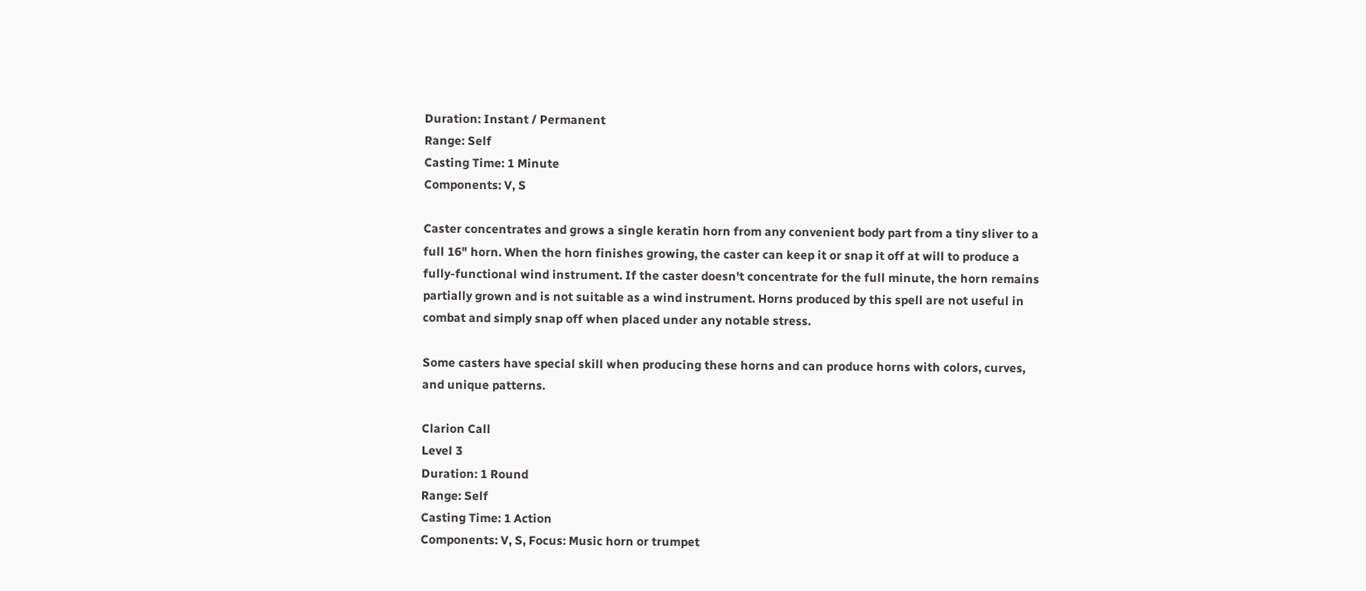Duration: Instant / Permanent
Range: Self
Casting Time: 1 Minute
Components: V, S

Caster concentrates and grows a single keratin horn from any convenient body part from a tiny sliver to a full 16" horn. When the horn finishes growing, the caster can keep it or snap it off at will to produce a fully-functional wind instrument. If the caster doesn't concentrate for the full minute, the horn remains partially grown and is not suitable as a wind instrument. Horns produced by this spell are not useful in combat and simply snap off when placed under any notable stress.

Some casters have special skill when producing these horns and can produce horns with colors, curves, and unique patterns.

Clarion Call
Level 3
Duration: 1 Round
Range: Self
Casting Time: 1 Action
Components: V, S, Focus: Music horn or trumpet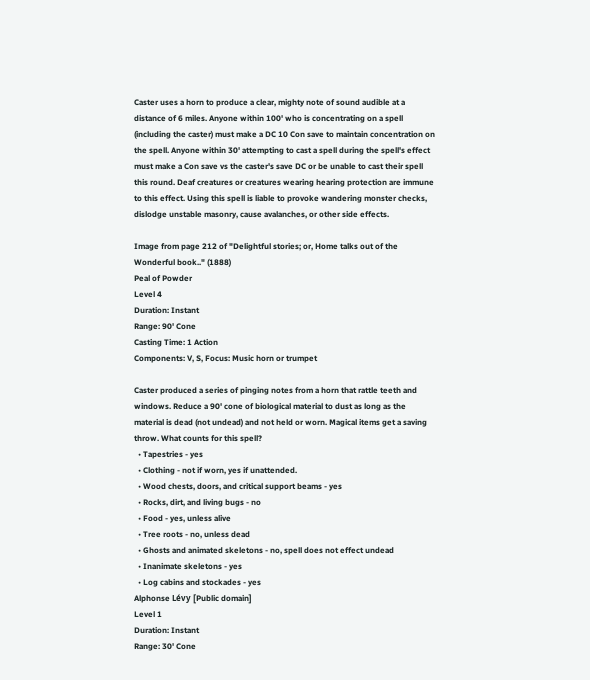Caster uses a horn to produce a clear, mighty note of sound audible at a distance of 6 miles. Anyone within 100' who is concentrating on a spell (including the caster) must make a DC 10 Con save to maintain concentration on the spell. Anyone within 30' attempting to cast a spell during the spell's effect must make a Con save vs the caster's save DC or be unable to cast their spell this round. Deaf creatures or creatures wearing hearing protection are immune to this effect. Using this spell is liable to provoke wandering monster checks, dislodge unstable masonry, cause avalanches, or other side effects.

Image from page 212 of "Delightful stories; or, Home talks out of the Wonderful book.." (1888)
Peal of Powder
Level 4
Duration: Instant
Range: 90' Cone
Casting Time: 1 Action
Components: V, S, Focus: Music horn or trumpet

Caster produced a series of pinging notes from a horn that rattle teeth and windows. Reduce a 90' cone of biological material to dust as long as the material is dead (not undead) and not held or worn. Magical items get a saving throw. What counts for this spell?
  • Tapestries - yes
  • Clothing - not if worn, yes if unattended.
  • Wood chests, doors, and critical support beams - yes
  • Rocks, dirt, and living bugs - no
  • Food - yes, unless alive
  • Tree roots - no, unless dead
  • Ghosts and animated skeletons - no, spell does not effect undead
  • Inanimate skeletons - yes
  • Log cabins and stockades - yes
Alphonse Lévy [Public domain]
Level 1
Duration: Instant
Range: 30' Cone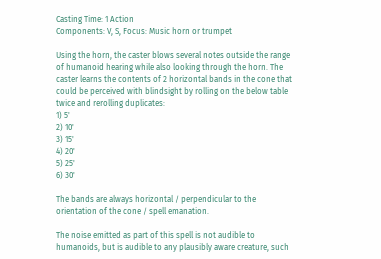Casting Time: 1 Action
Components: V, S, Focus: Music horn or trumpet

Using the horn, the caster blows several notes outside the range of humanoid hearing while also looking through the horn. The caster learns the contents of 2 horizontal bands in the cone that could be perceived with blindsight by rolling on the below table twice and rerolling duplicates:
1) 5'
2) 10'
3) 15'
4) 20'
5) 25'
6) 30'

The bands are always horizontal / perpendicular to the orientation of the cone / spell emanation.

The noise emitted as part of this spell is not audible to humanoids, but is audible to any plausibly aware creature, such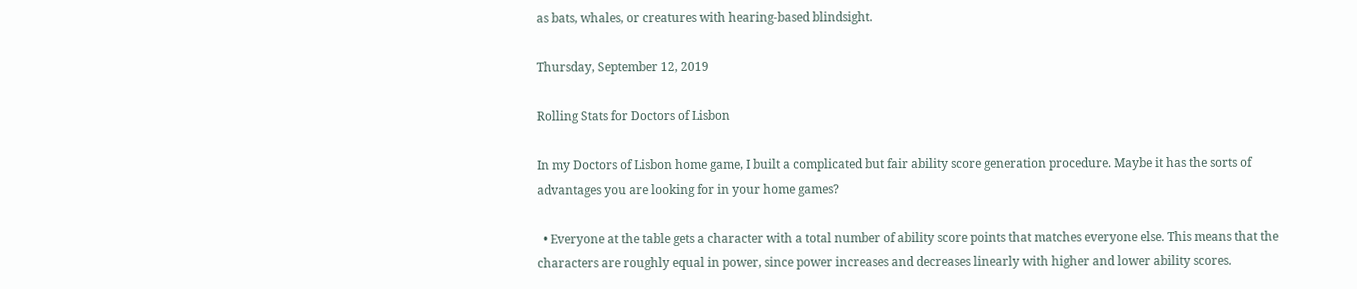as bats, whales, or creatures with hearing-based blindsight.

Thursday, September 12, 2019

Rolling Stats for Doctors of Lisbon

In my Doctors of Lisbon home game, I built a complicated but fair ability score generation procedure. Maybe it has the sorts of advantages you are looking for in your home games?

  • Everyone at the table gets a character with a total number of ability score points that matches everyone else. This means that the characters are roughly equal in power, since power increases and decreases linearly with higher and lower ability scores.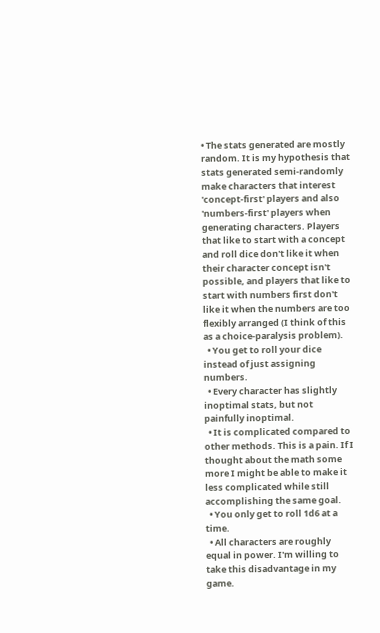• The stats generated are mostly random. It is my hypothesis that stats generated semi-randomly make characters that interest 'concept-first' players and also 'numbers-first' players when generating characters. Players that like to start with a concept and roll dice don't like it when their character concept isn't possible, and players that like to start with numbers first don't like it when the numbers are too flexibly arranged (I think of this as a choice-paralysis problem).
  • You get to roll your dice instead of just assigning numbers.
  • Every character has slightly inoptimal stats, but not painfully inoptimal.
  • It is complicated compared to other methods. This is a pain. If I thought about the math some more I might be able to make it less complicated while still accomplishing the same goal.
  • You only get to roll 1d6 at a time.
  • All characters are roughly equal in power. I'm willing to take this disadvantage in my game.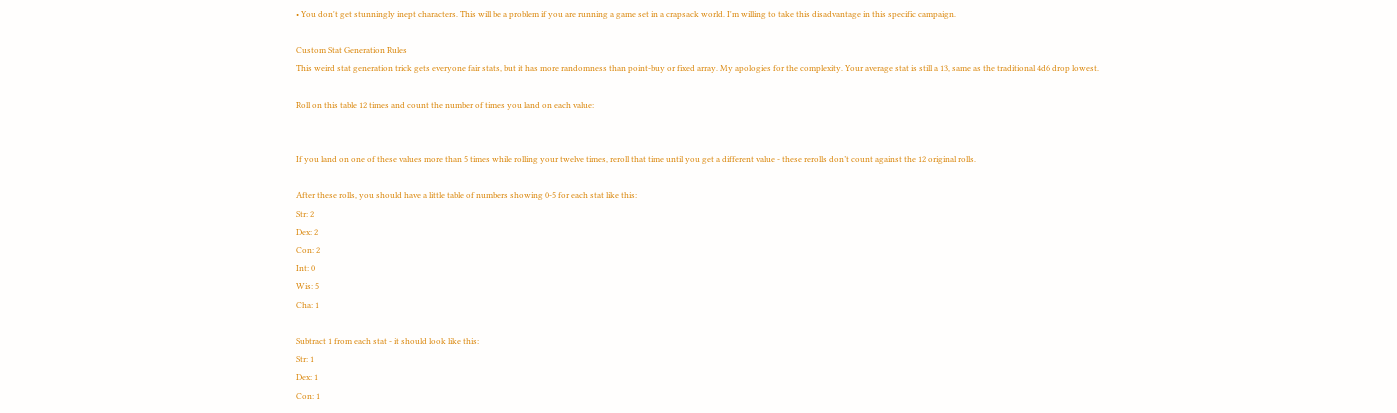• You don't get stunningly inept characters. This will be a problem if you are running a game set in a crapsack world. I'm willing to take this disadvantage in this specific campaign.

Custom Stat Generation Rules
This weird stat generation trick gets everyone fair stats, but it has more randomness than point-buy or fixed array. My apologies for the complexity. Your average stat is still a 13, same as the traditional 4d6 drop lowest.

Roll on this table 12 times and count the number of times you land on each value:


If you land on one of these values more than 5 times while rolling your twelve times, reroll that time until you get a different value - these rerolls don’t count against the 12 original rolls.

After these rolls, you should have a little table of numbers showing 0-5 for each stat like this:
Str: 2
Dex: 2
Con: 2
Int: 0
Wis: 5
Cha: 1

Subtract 1 from each stat - it should look like this:
Str: 1
Dex: 1
Con: 1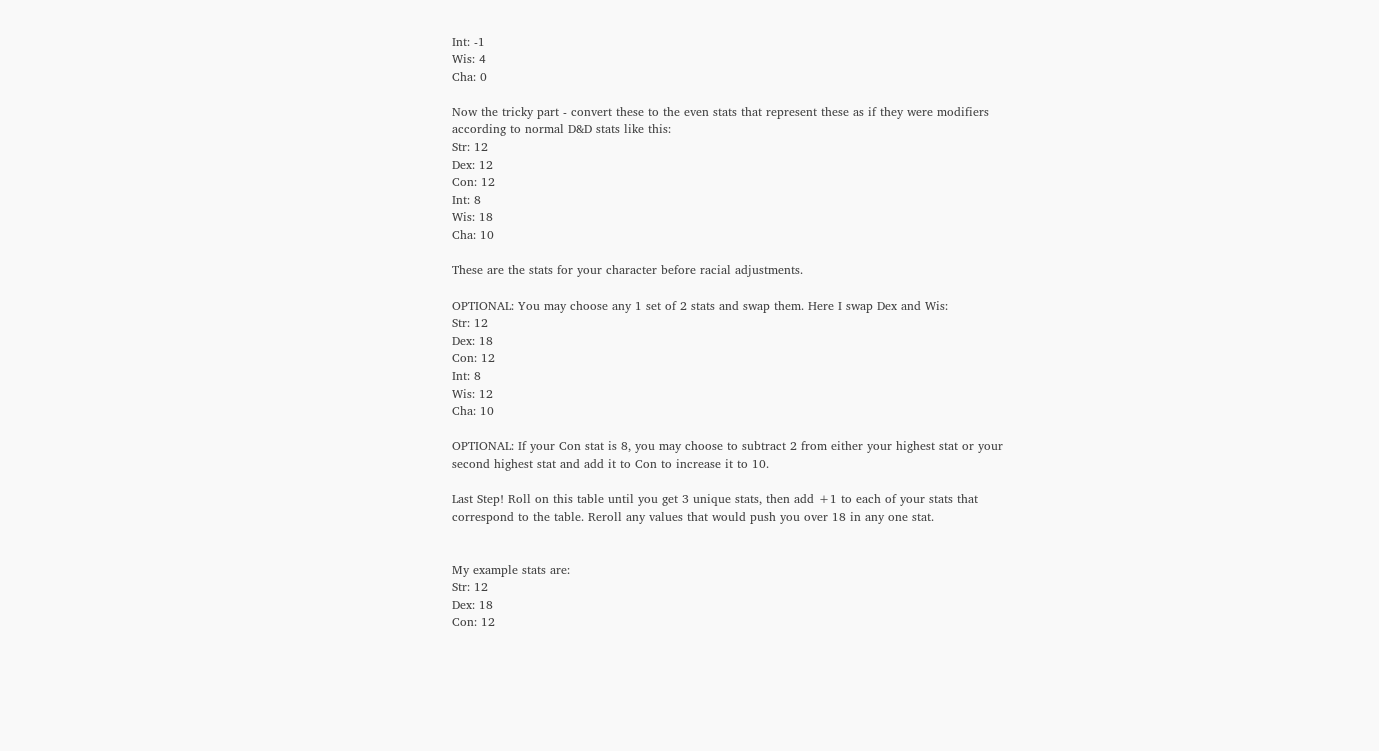Int: -1
Wis: 4
Cha: 0

Now the tricky part - convert these to the even stats that represent these as if they were modifiers according to normal D&D stats like this:
Str: 12
Dex: 12
Con: 12
Int: 8
Wis: 18
Cha: 10

These are the stats for your character before racial adjustments.

OPTIONAL: You may choose any 1 set of 2 stats and swap them. Here I swap Dex and Wis:
Str: 12
Dex: 18
Con: 12
Int: 8
Wis: 12
Cha: 10

OPTIONAL: If your Con stat is 8, you may choose to subtract 2 from either your highest stat or your second highest stat and add it to Con to increase it to 10.

Last Step! Roll on this table until you get 3 unique stats, then add +1 to each of your stats that correspond to the table. Reroll any values that would push you over 18 in any one stat.


My example stats are:
Str: 12
Dex: 18
Con: 12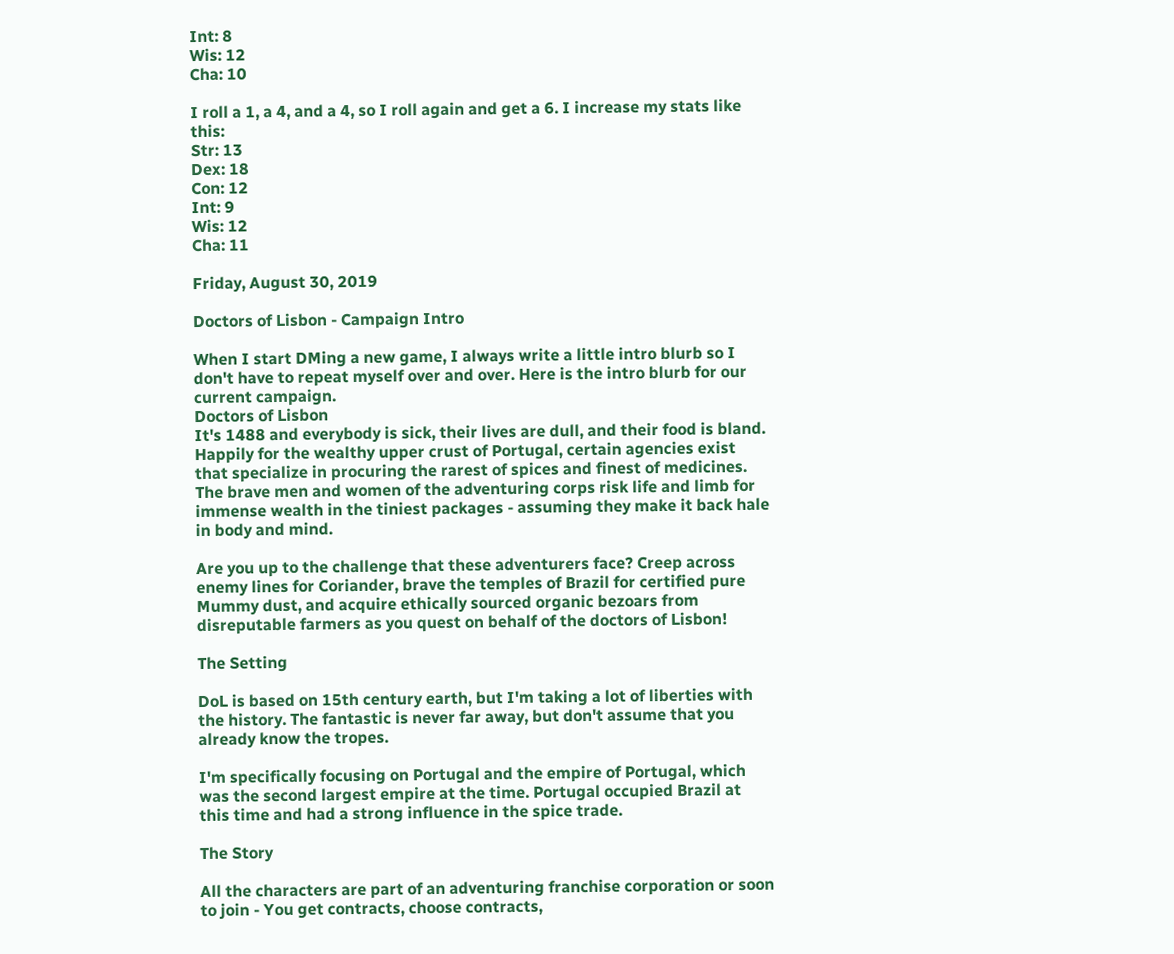Int: 8
Wis: 12
Cha: 10

I roll a 1, a 4, and a 4, so I roll again and get a 6. I increase my stats like this:
Str: 13
Dex: 18
Con: 12
Int: 9
Wis: 12
Cha: 11

Friday, August 30, 2019

Doctors of Lisbon - Campaign Intro

When I start DMing a new game, I always write a little intro blurb so I don't have to repeat myself over and over. Here is the intro blurb for our current campaign.
Doctors of Lisbon
It's 1488 and everybody is sick, their lives are dull, and their food is bland. Happily for the wealthy upper crust of Portugal, certain agencies exist that specialize in procuring the rarest of spices and finest of medicines. The brave men and women of the adventuring corps risk life and limb for immense wealth in the tiniest packages - assuming they make it back hale in body and mind.

Are you up to the challenge that these adventurers face? Creep across enemy lines for Coriander, brave the temples of Brazil for certified pure Mummy dust, and acquire ethically sourced organic bezoars from disreputable farmers as you quest on behalf of the doctors of Lisbon!

The Setting

DoL is based on 15th century earth, but I'm taking a lot of liberties with the history. The fantastic is never far away, but don't assume that you already know the tropes.

I'm specifically focusing on Portugal and the empire of Portugal, which was the second largest empire at the time. Portugal occupied Brazil at this time and had a strong influence in the spice trade.

The Story

All the characters are part of an adventuring franchise corporation or soon to join - You get contracts, choose contracts,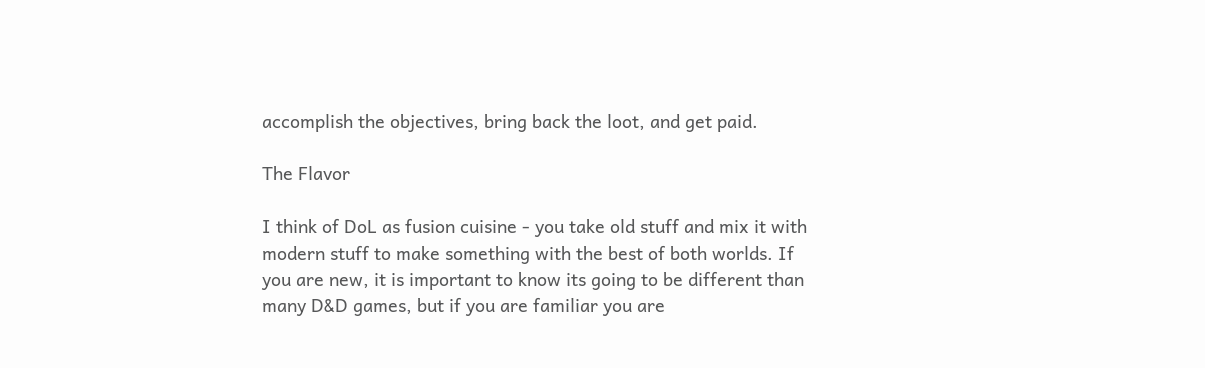accomplish the objectives, bring back the loot, and get paid.

The Flavor

I think of DoL as fusion cuisine - you take old stuff and mix it with modern stuff to make something with the best of both worlds. If you are new, it is important to know its going to be different than many D&D games, but if you are familiar you are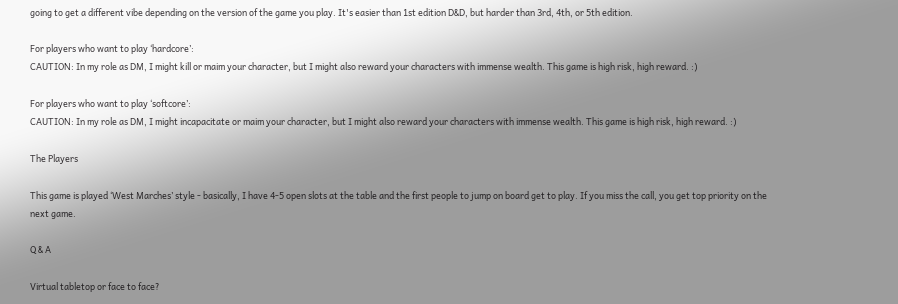going to get a different vibe depending on the version of the game you play. It's easier than 1st edition D&D, but harder than 3rd, 4th, or 5th edition.

For players who want to play ‘hardcore’:
CAUTION: In my role as DM, I might kill or maim your character, but I might also reward your characters with immense wealth. This game is high risk, high reward. :)

For players who want to play ‘softcore’:
CAUTION: In my role as DM, I might incapacitate or maim your character, but I might also reward your characters with immense wealth. This game is high risk, high reward. :)

The Players

This game is played ‘West Marches’ style - basically, I have 4-5 open slots at the table and the first people to jump on board get to play. If you miss the call, you get top priority on the next game.

Q & A

Virtual tabletop or face to face?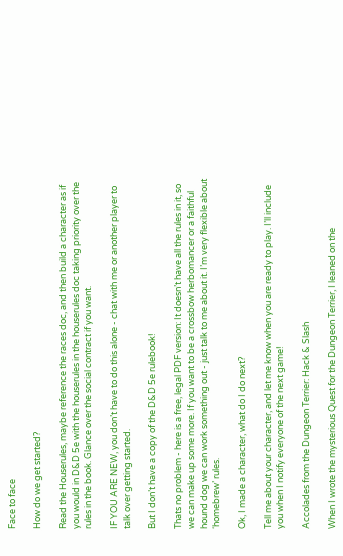Face to face

How do we get started?

Read the Houserules, maybe reference the races doc, and then build a character as if you would in D&D 5e with the houserules in the houserules doc taking priority over the rules in the book. Glance over the social contract if you want.

IF YOU ARE NEW, you don’t have to do this alone - chat with me or another player to talk over getting started.

But I don’t have a copy of the D&D 5e rulebook!

Thats no problem - here is a free, legal PDF version: It doesn’t have all the rules in it, so we can make up some more. If you want to be a crossbow herbomancer or a faithful hound dog we can work something out - just talk to me about it. I’m very flexible about ‘homebrew’ rules.

Ok, I made a character, what do I do next?

Tell me about your character, and let me know when you are ready to play. I’ll include you when I notify everyone of the next game!

Accolades from the Dungeon Terrier: Hack & Slash

When I wrote the mysterious Quest for the Dungeon Terrier, I leaned on the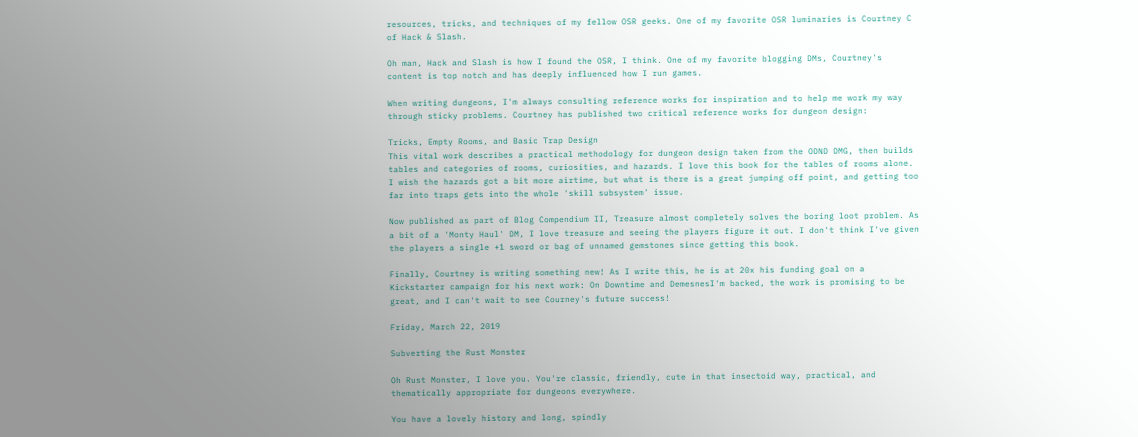resources, tricks, and techniques of my fellow OSR geeks. One of my favorite OSR luminaries is Courtney C of Hack & Slash.

Oh man, Hack and Slash is how I found the OSR, I think. One of my favorite blogging DMs, Courtney's content is top notch and has deeply influenced how I run games.

When writing dungeons, I'm always consulting reference works for inspiration and to help me work my way through sticky problems. Courtney has published two critical reference works for dungeon design:

Tricks, Empty Rooms, and Basic Trap Design
This vital work describes a practical methodology for dungeon design taken from the ODND DMG, then builds tables and categories of rooms, curiosities, and hazards. I love this book for the tables of rooms alone. I wish the hazards got a bit more airtime, but what is there is a great jumping off point, and getting too far into traps gets into the whole 'skill subsystem' issue.

Now published as part of Blog Compendium II, Treasure almost completely solves the boring loot problem. As a bit of a 'Monty Haul' DM, I love treasure and seeing the players figure it out. I don't think I've given the players a single +1 sword or bag of unnamed gemstones since getting this book.

Finally, Courtney is writing something new! As I write this, he is at 20x his funding goal on a Kickstarter campaign for his next work: On Downtime and DemesnesI'm backed, the work is promising to be great, and I can't wait to see Courney's future success!

Friday, March 22, 2019

Subverting the Rust Monster

Oh Rust Monster, I love you. You're classic, friendly, cute in that insectoid way, practical, and thematically appropriate for dungeons everywhere.

You have a lovely history and long, spindly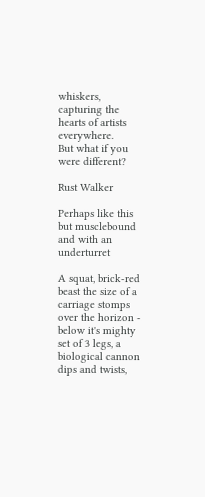whiskers, capturing the hearts of artists everywhere.
But what if you were different?

Rust Walker

Perhaps like this but musclebound and with an underturret

A squat, brick-red beast the size of a carriage stomps over the horizon - below it's mighty set of 3 legs, a biological cannon dips and twists,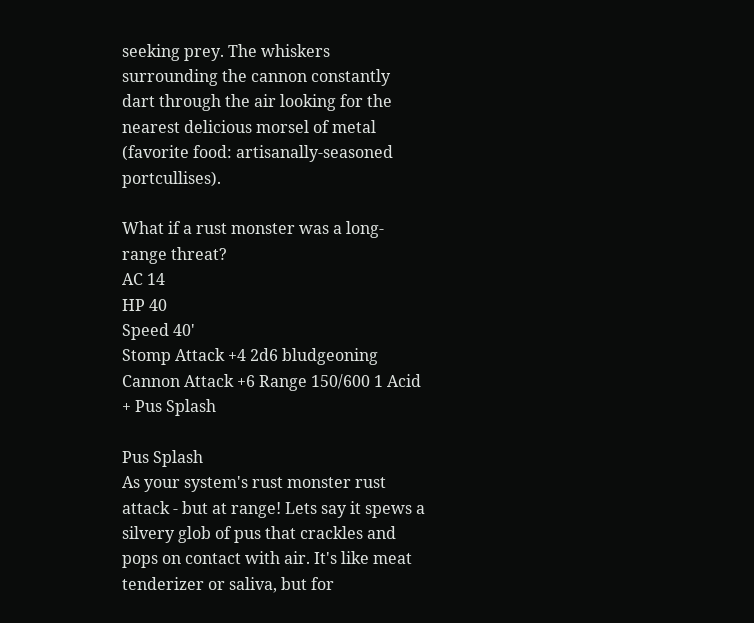seeking prey. The whiskers surrounding the cannon constantly dart through the air looking for the nearest delicious morsel of metal (favorite food: artisanally-seasoned portcullises).

What if a rust monster was a long-range threat?
AC 14
HP 40
Speed 40'
Stomp Attack +4 2d6 bludgeoning
Cannon Attack +6 Range 150/600 1 Acid + Pus Splash

Pus Splash
As your system's rust monster rust attack - but at range! Lets say it spews a silvery glob of pus that crackles and pops on contact with air. It's like meat tenderizer or saliva, but for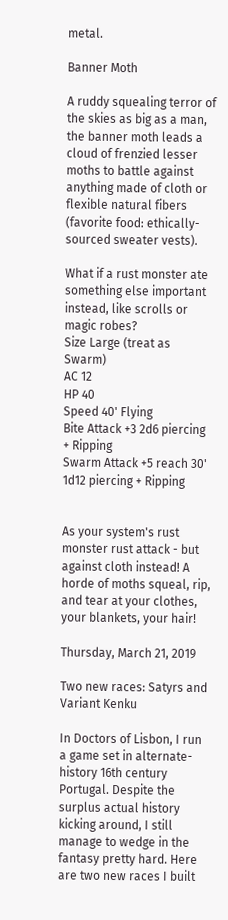metal.

Banner Moth

A ruddy squealing terror of the skies as big as a man, the banner moth leads a cloud of frenzied lesser moths to battle against anything made of cloth or flexible natural fibers (favorite food: ethically-sourced sweater vests).

What if a rust monster ate something else important instead, like scrolls or magic robes?
Size Large (treat as Swarm)
AC 12
HP 40
Speed 40' Flying
Bite Attack +3 2d6 piercing + Ripping
Swarm Attack +5 reach 30' 1d12 piercing + Ripping


As your system's rust monster rust attack - but against cloth instead! A horde of moths squeal, rip, and tear at your clothes, your blankets, your hair!

Thursday, March 21, 2019

Two new races: Satyrs and Variant Kenku

In Doctors of Lisbon, I run a game set in alternate-history 16th century Portugal. Despite the surplus actual history kicking around, I still manage to wedge in the fantasy pretty hard. Here are two new races I built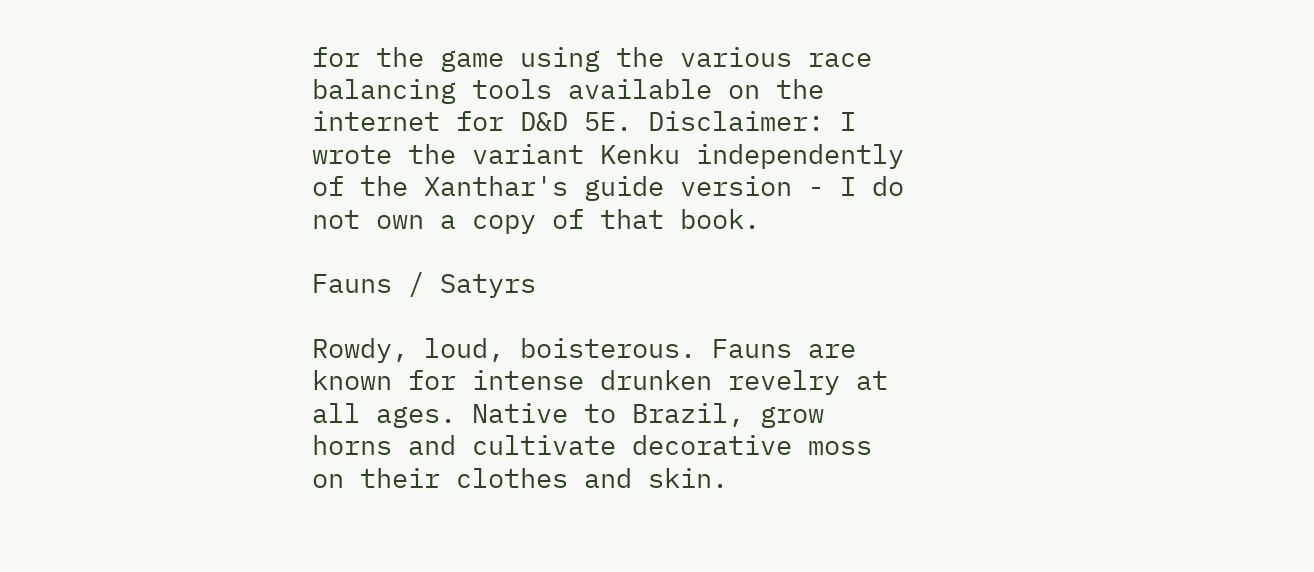for the game using the various race balancing tools available on the internet for D&D 5E. Disclaimer: I wrote the variant Kenku independently of the Xanthar's guide version - I do not own a copy of that book.

Fauns / Satyrs

Rowdy, loud, boisterous. Fauns are known for intense drunken revelry at all ages. Native to Brazil, grow horns and cultivate decorative moss on their clothes and skin.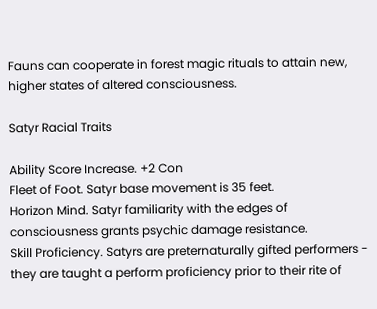Fauns can cooperate in forest magic rituals to attain new, higher states of altered consciousness.

Satyr Racial Traits

Ability Score Increase. +2 Con
Fleet of Foot. Satyr base movement is 35 feet.
Horizon Mind. Satyr familiarity with the edges of consciousness grants psychic damage resistance.
Skill Proficiency. Satyrs are preternaturally gifted performers - they are taught a perform proficiency prior to their rite of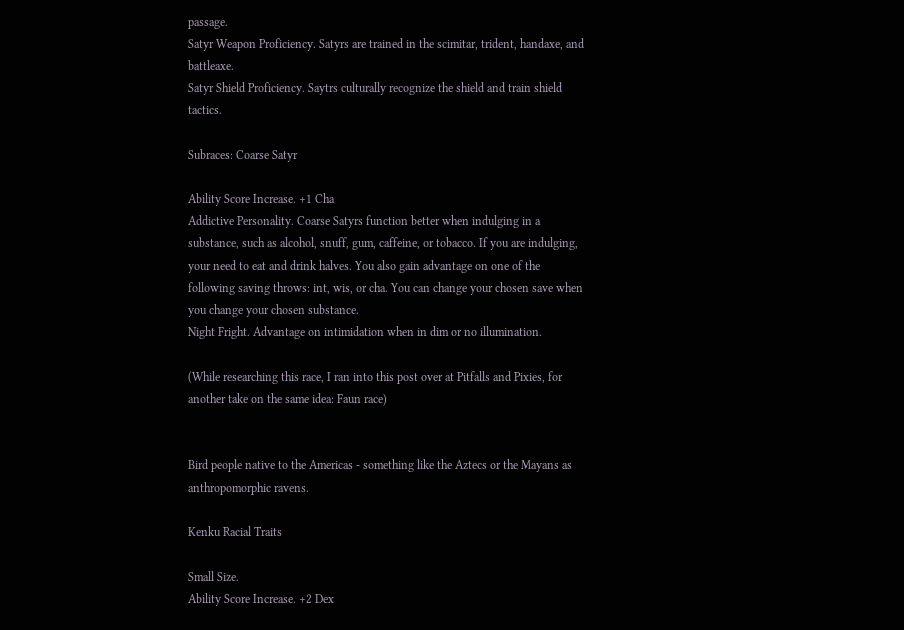passage.
Satyr Weapon Proficiency. Satyrs are trained in the scimitar, trident, handaxe, and battleaxe.
Satyr Shield Proficiency. Saytrs culturally recognize the shield and train shield tactics.

Subraces: Coarse Satyr

Ability Score Increase. +1 Cha
Addictive Personality. Coarse Satyrs function better when indulging in a substance, such as alcohol, snuff, gum, caffeine, or tobacco. If you are indulging, your need to eat and drink halves. You also gain advantage on one of the following saving throws: int, wis, or cha. You can change your chosen save when you change your chosen substance.
Night Fright. Advantage on intimidation when in dim or no illumination.

(While researching this race, I ran into this post over at Pitfalls and Pixies, for another take on the same idea: Faun race)


Bird people native to the Americas - something like the Aztecs or the Mayans as anthropomorphic ravens.

Kenku Racial Traits

Small Size.
Ability Score Increase. +2 Dex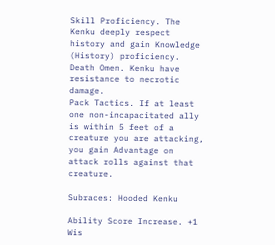Skill Proficiency. The Kenku deeply respect history and gain Knowledge (History) proficiency.
Death Omen. Kenku have resistance to necrotic damage.
Pack Tactics. If at least one non-incapacitated ally is within 5 feet of a creature you are attacking, you gain Advantage on attack rolls against that creature.

Subraces: Hooded Kenku

Ability Score Increase. +1 Wis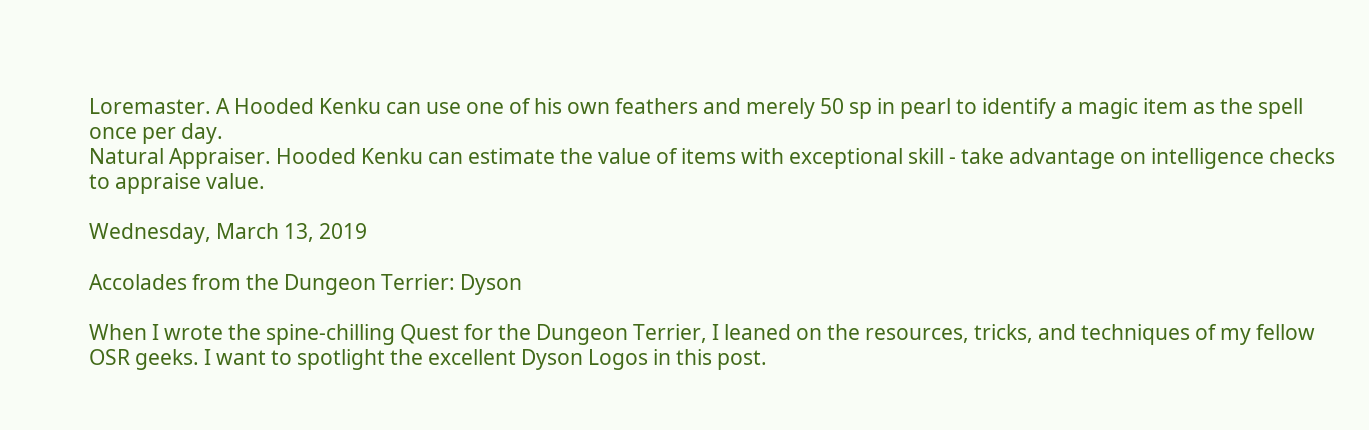Loremaster. A Hooded Kenku can use one of his own feathers and merely 50 sp in pearl to identify a magic item as the spell once per day.
Natural Appraiser. Hooded Kenku can estimate the value of items with exceptional skill - take advantage on intelligence checks to appraise value.

Wednesday, March 13, 2019

Accolades from the Dungeon Terrier: Dyson

When I wrote the spine-chilling Quest for the Dungeon Terrier, I leaned on the resources, tricks, and techniques of my fellow OSR geeks. I want to spotlight the excellent Dyson Logos in this post.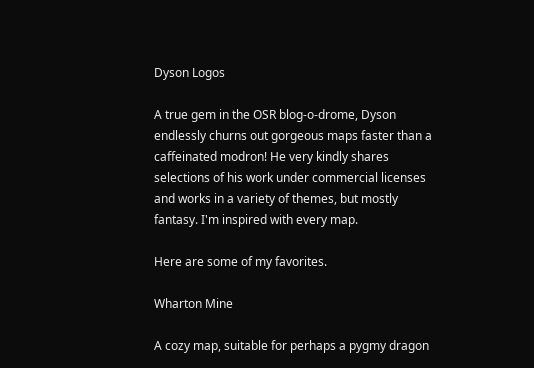Dyson Logos

A true gem in the OSR blog-o-drome, Dyson endlessly churns out gorgeous maps faster than a caffeinated modron! He very kindly shares selections of his work under commercial licenses and works in a variety of themes, but mostly fantasy. I'm inspired with every map.

Here are some of my favorites.

Wharton Mine

A cozy map, suitable for perhaps a pygmy dragon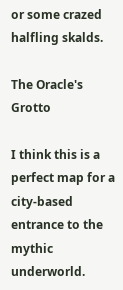or some crazed halfling skalds.

The Oracle's Grotto

I think this is a perfect map for a city-based entrance to the mythic underworld.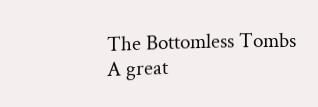The Bottomless Tombs
A great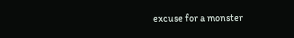excuse for a monster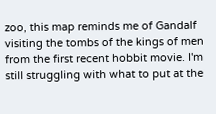zoo, this map reminds me of Gandalf visiting the tombs of the kings of men from the first recent hobbit movie. I'm still struggling with what to put at the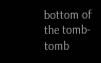bottom of the tomb-tomb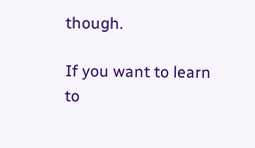though.

If you want to learn to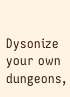Dysonize your own dungeons,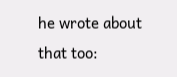he wrote about that too: